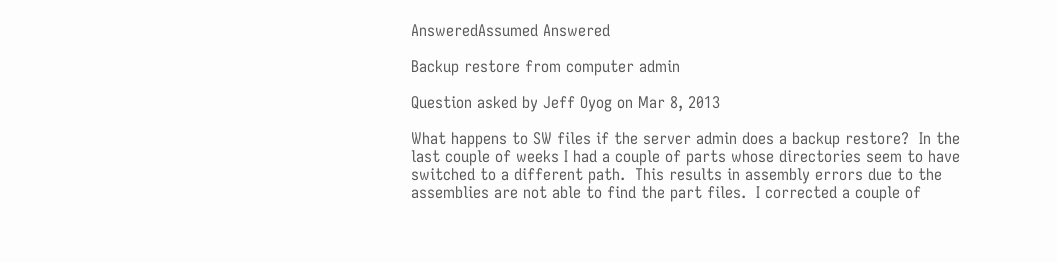AnsweredAssumed Answered

Backup restore from computer admin

Question asked by Jeff Oyog on Mar 8, 2013

What happens to SW files if the server admin does a backup restore?  In the last couple of weeks I had a couple of parts whose directories seem to have switched to a different path.  This results in assembly errors due to the assemblies are not able to find the part files.  I corrected a couple of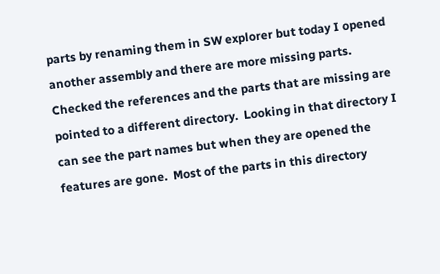parts by renaming them in SW explorer but today I opened another assembly and there are more missing parts.  Checked the references and the parts that are missing are pointed to a different directory.  Looking in that directory I can see the part names but when they are opened the features are gone.  Most of the parts in this directory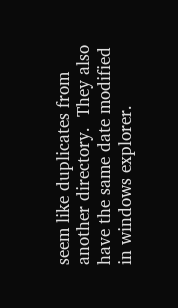seem like duplicates from another directory.  They also have the same date modified in windows explorer.